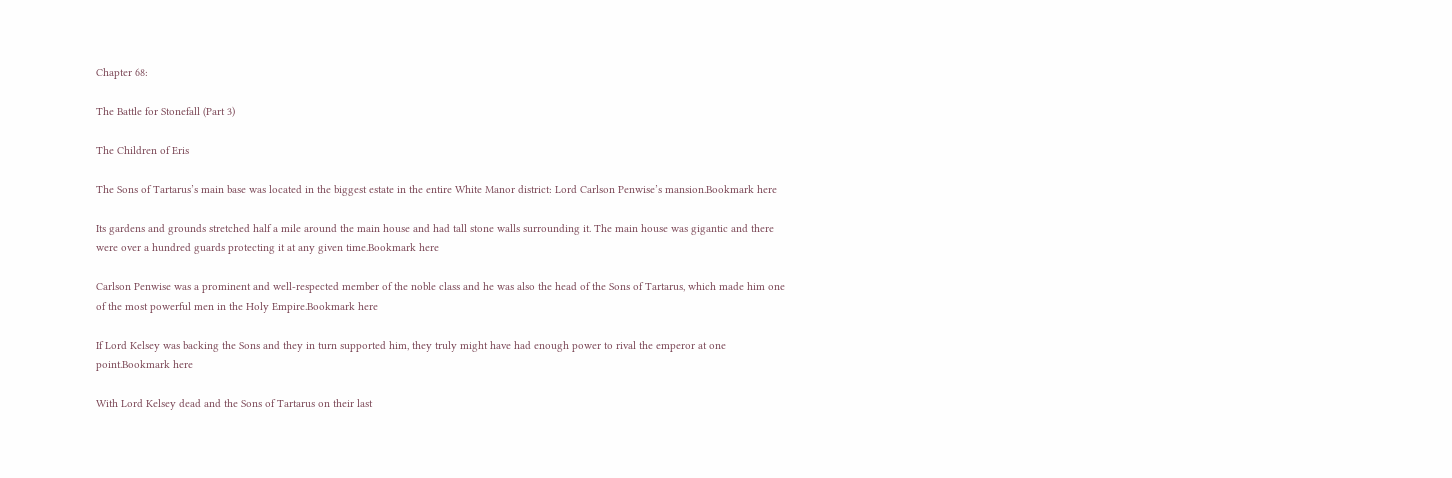Chapter 68:

The Battle for Stonefall (Part 3)

The Children of Eris

The Sons of Tartarus’s main base was located in the biggest estate in the entire White Manor district: Lord Carlson Penwise’s mansion.Bookmark here

Its gardens and grounds stretched half a mile around the main house and had tall stone walls surrounding it. The main house was gigantic and there were over a hundred guards protecting it at any given time.Bookmark here

Carlson Penwise was a prominent and well-respected member of the noble class and he was also the head of the Sons of Tartarus, which made him one of the most powerful men in the Holy Empire.Bookmark here

If Lord Kelsey was backing the Sons and they in turn supported him, they truly might have had enough power to rival the emperor at one point.Bookmark here

With Lord Kelsey dead and the Sons of Tartarus on their last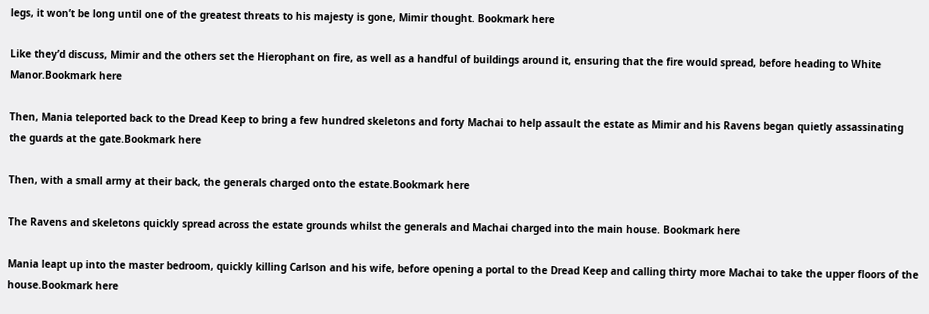legs, it won’t be long until one of the greatest threats to his majesty is gone, Mimir thought. Bookmark here

Like they’d discuss, Mimir and the others set the Hierophant on fire, as well as a handful of buildings around it, ensuring that the fire would spread, before heading to White Manor.Bookmark here

Then, Mania teleported back to the Dread Keep to bring a few hundred skeletons and forty Machai to help assault the estate as Mimir and his Ravens began quietly assassinating the guards at the gate.Bookmark here

Then, with a small army at their back, the generals charged onto the estate.Bookmark here

The Ravens and skeletons quickly spread across the estate grounds whilst the generals and Machai charged into the main house. Bookmark here

Mania leapt up into the master bedroom, quickly killing Carlson and his wife, before opening a portal to the Dread Keep and calling thirty more Machai to take the upper floors of the house.Bookmark here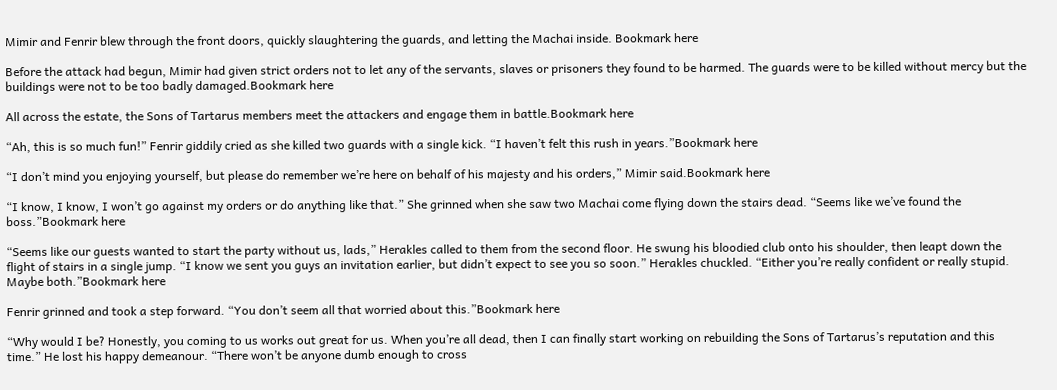Mimir and Fenrir blew through the front doors, quickly slaughtering the guards, and letting the Machai inside. Bookmark here

Before the attack had begun, Mimir had given strict orders not to let any of the servants, slaves or prisoners they found to be harmed. The guards were to be killed without mercy but the buildings were not to be too badly damaged.Bookmark here

All across the estate, the Sons of Tartarus members meet the attackers and engage them in battle.Bookmark here

“Ah, this is so much fun!” Fenrir giddily cried as she killed two guards with a single kick. “I haven’t felt this rush in years.”Bookmark here

“I don’t mind you enjoying yourself, but please do remember we’re here on behalf of his majesty and his orders,” Mimir said.Bookmark here

“I know, I know, I won’t go against my orders or do anything like that.” She grinned when she saw two Machai come flying down the stairs dead. “Seems like we’ve found the boss.”Bookmark here

“Seems like our guests wanted to start the party without us, lads,” Herakles called to them from the second floor. He swung his bloodied club onto his shoulder, then leapt down the flight of stairs in a single jump. “I know we sent you guys an invitation earlier, but didn’t expect to see you so soon.” Herakles chuckled. “Either you’re really confident or really stupid. Maybe both.”Bookmark here

Fenrir grinned and took a step forward. “You don’t seem all that worried about this.”Bookmark here

“Why would I be? Honestly, you coming to us works out great for us. When you’re all dead, then I can finally start working on rebuilding the Sons of Tartarus’s reputation and this time.” He lost his happy demeanour. “There won’t be anyone dumb enough to cross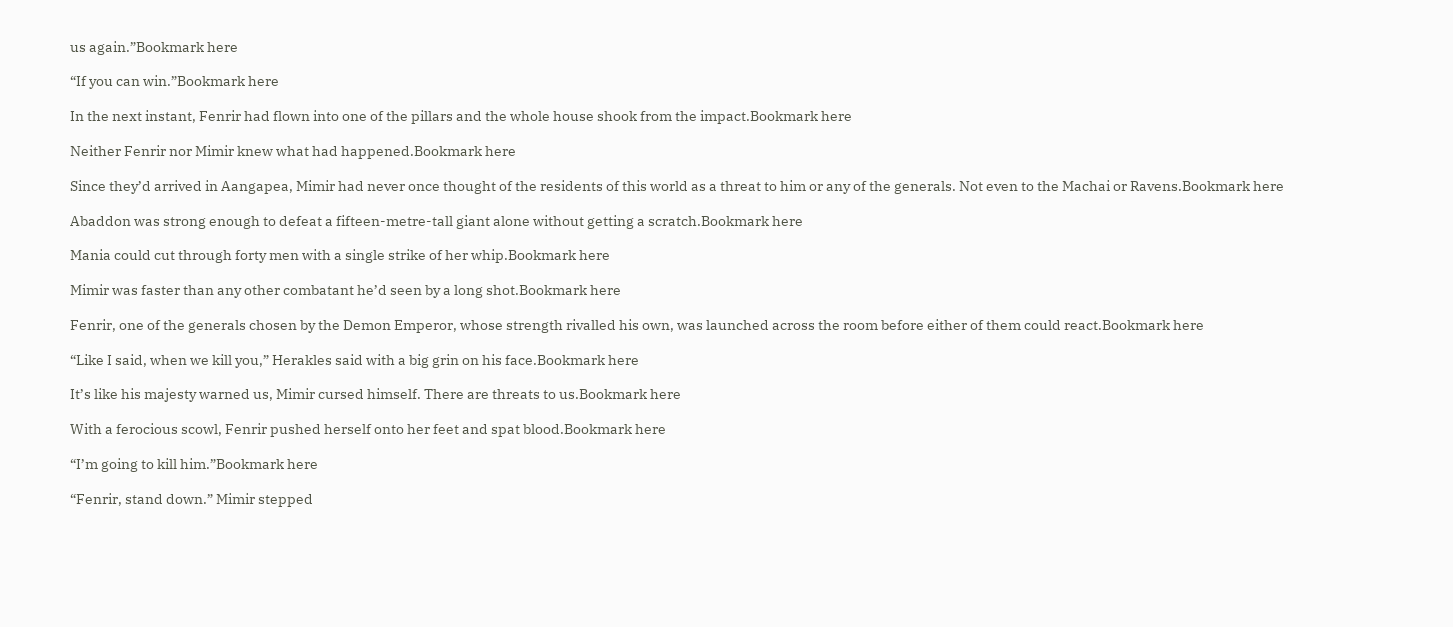us again.”Bookmark here

“If you can win.”Bookmark here

In the next instant, Fenrir had flown into one of the pillars and the whole house shook from the impact.Bookmark here

Neither Fenrir nor Mimir knew what had happened.Bookmark here

Since they’d arrived in Aangapea, Mimir had never once thought of the residents of this world as a threat to him or any of the generals. Not even to the Machai or Ravens.Bookmark here

Abaddon was strong enough to defeat a fifteen-metre-tall giant alone without getting a scratch.Bookmark here

Mania could cut through forty men with a single strike of her whip.Bookmark here

Mimir was faster than any other combatant he’d seen by a long shot.Bookmark here

Fenrir, one of the generals chosen by the Demon Emperor, whose strength rivalled his own, was launched across the room before either of them could react.Bookmark here

“Like I said, when we kill you,” Herakles said with a big grin on his face.Bookmark here

It’s like his majesty warned us, Mimir cursed himself. There are threats to us.Bookmark here

With a ferocious scowl, Fenrir pushed herself onto her feet and spat blood.Bookmark here

“I’m going to kill him.”Bookmark here

“Fenrir, stand down.” Mimir stepped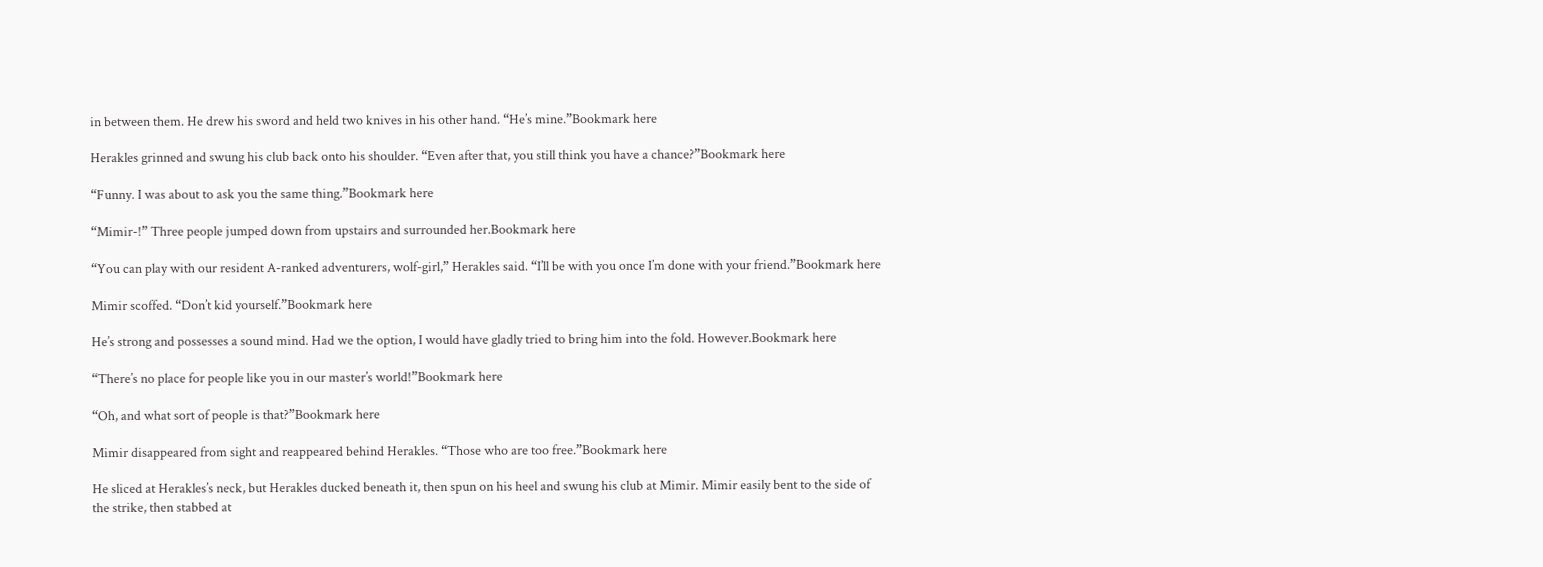in between them. He drew his sword and held two knives in his other hand. “He’s mine.”Bookmark here

Herakles grinned and swung his club back onto his shoulder. “Even after that, you still think you have a chance?”Bookmark here

“Funny. I was about to ask you the same thing.”Bookmark here

“Mimir-!” Three people jumped down from upstairs and surrounded her.Bookmark here

“You can play with our resident A-ranked adventurers, wolf-girl,” Herakles said. “I’ll be with you once I’m done with your friend.”Bookmark here

Mimir scoffed. “Don’t kid yourself.”Bookmark here

He’s strong and possesses a sound mind. Had we the option, I would have gladly tried to bring him into the fold. However.Bookmark here

“There’s no place for people like you in our master’s world!”Bookmark here

“Oh, and what sort of people is that?”Bookmark here

Mimir disappeared from sight and reappeared behind Herakles. “Those who are too free.”Bookmark here

He sliced at Herakles’s neck, but Herakles ducked beneath it, then spun on his heel and swung his club at Mimir. Mimir easily bent to the side of the strike, then stabbed at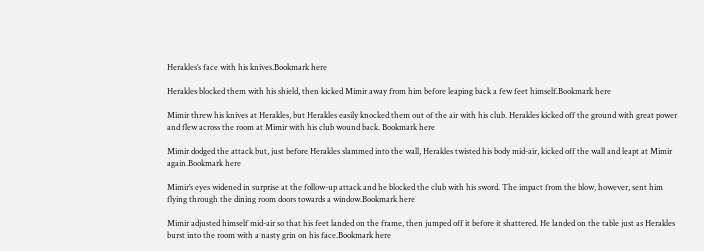Herakles’s face with his knives.Bookmark here

Herakles blocked them with his shield, then kicked Mimir away from him before leaping back a few feet himself.Bookmark here

Mimir threw his knives at Herakles, but Herakles easily knocked them out of the air with his club. Herakles kicked off the ground with great power and flew across the room at Mimir with his club wound back. Bookmark here

Mimir dodged the attack but, just before Herakles slammed into the wall, Herakles twisted his body mid-air, kicked off the wall and leapt at Mimir again.Bookmark here

Mimir’s eyes widened in surprise at the follow-up attack and he blocked the club with his sword. The impact from the blow, however, sent him flying through the dining room doors towards a window.Bookmark here

Mimir adjusted himself mid-air so that his feet landed on the frame, then jumped off it before it shattered. He landed on the table just as Herakles burst into the room with a nasty grin on his face.Bookmark here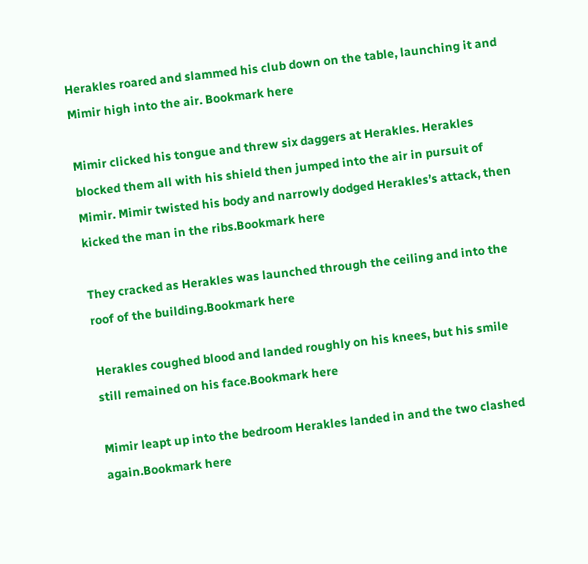Herakles roared and slammed his club down on the table, launching it and Mimir high into the air. Bookmark here

Mimir clicked his tongue and threw six daggers at Herakles. Herakles blocked them all with his shield then jumped into the air in pursuit of Mimir. Mimir twisted his body and narrowly dodged Herakles’s attack, then kicked the man in the ribs.Bookmark here

They cracked as Herakles was launched through the ceiling and into the roof of the building.Bookmark here

Herakles coughed blood and landed roughly on his knees, but his smile still remained on his face.Bookmark here

Mimir leapt up into the bedroom Herakles landed in and the two clashed again.Bookmark here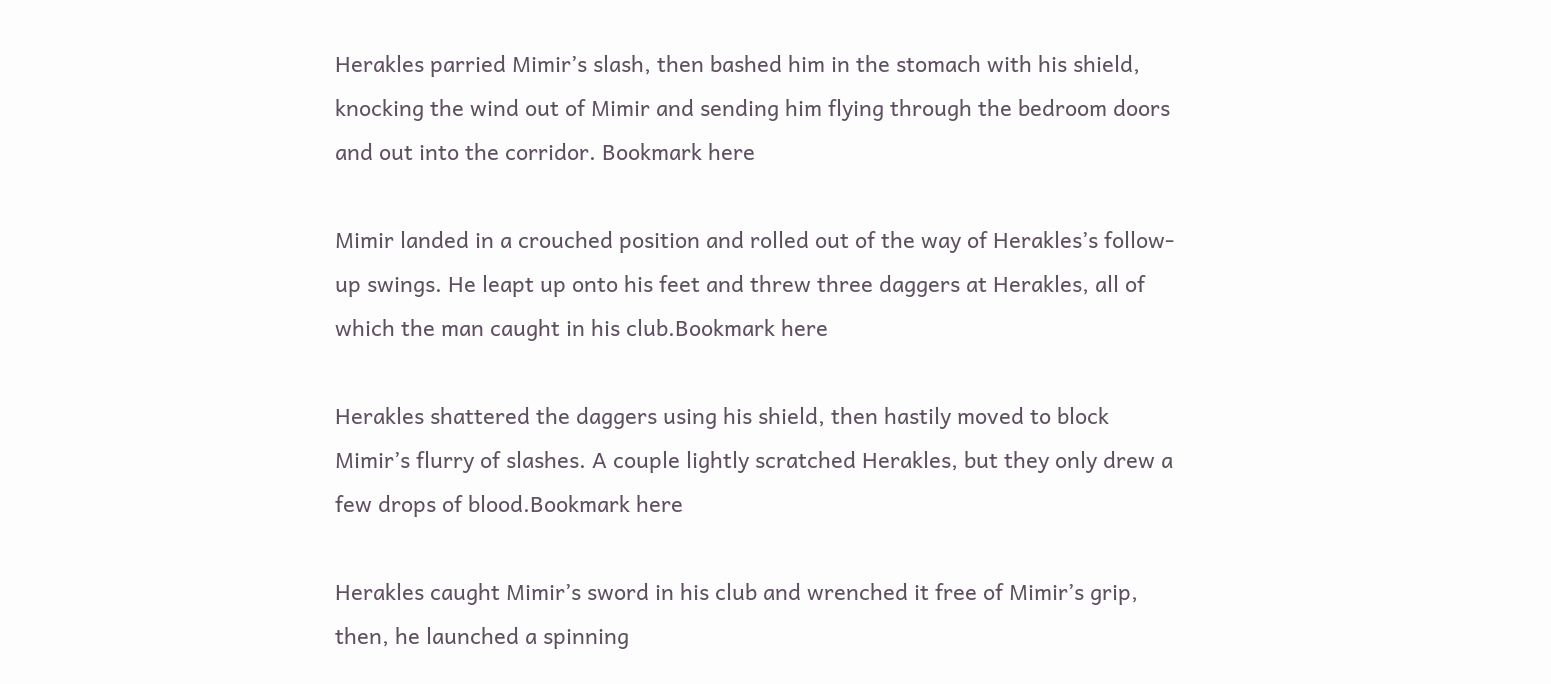Herakles parried Mimir’s slash, then bashed him in the stomach with his shield, knocking the wind out of Mimir and sending him flying through the bedroom doors and out into the corridor. Bookmark here

Mimir landed in a crouched position and rolled out of the way of Herakles’s follow-up swings. He leapt up onto his feet and threw three daggers at Herakles, all of which the man caught in his club.Bookmark here

Herakles shattered the daggers using his shield, then hastily moved to block Mimir’s flurry of slashes. A couple lightly scratched Herakles, but they only drew a few drops of blood.Bookmark here

Herakles caught Mimir’s sword in his club and wrenched it free of Mimir’s grip, then, he launched a spinning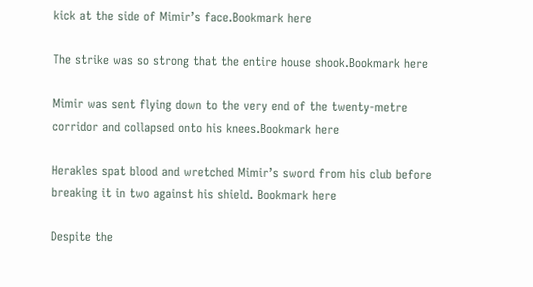kick at the side of Mimir’s face.Bookmark here

The strike was so strong that the entire house shook.Bookmark here

Mimir was sent flying down to the very end of the twenty-metre corridor and collapsed onto his knees.Bookmark here

Herakles spat blood and wretched Mimir’s sword from his club before breaking it in two against his shield. Bookmark here

Despite the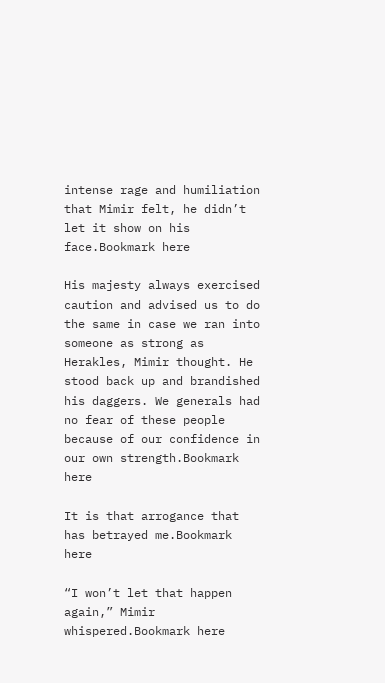intense rage and humiliation that Mimir felt, he didn’t let it show on his face.Bookmark here

His majesty always exercised caution and advised us to do the same in case we ran into someone as strong as Herakles, Mimir thought. He stood back up and brandished his daggers. We generals had no fear of these people because of our confidence in our own strength.Bookmark here

It is that arrogance that has betrayed me.Bookmark here

“I won’t let that happen again,” Mimir whispered.Bookmark here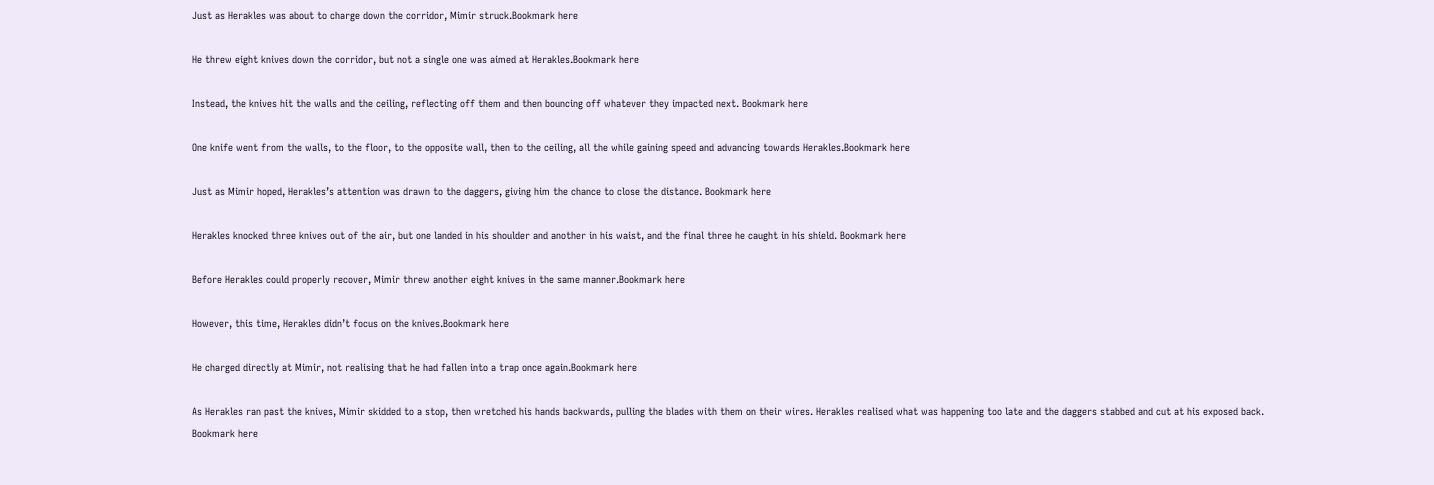Just as Herakles was about to charge down the corridor, Mimir struck.Bookmark here

He threw eight knives down the corridor, but not a single one was aimed at Herakles.Bookmark here

Instead, the knives hit the walls and the ceiling, reflecting off them and then bouncing off whatever they impacted next. Bookmark here

One knife went from the walls, to the floor, to the opposite wall, then to the ceiling, all the while gaining speed and advancing towards Herakles.Bookmark here

Just as Mimir hoped, Herakles’s attention was drawn to the daggers, giving him the chance to close the distance. Bookmark here

Herakles knocked three knives out of the air, but one landed in his shoulder and another in his waist, and the final three he caught in his shield. Bookmark here

Before Herakles could properly recover, Mimir threw another eight knives in the same manner.Bookmark here

However, this time, Herakles didn’t focus on the knives.Bookmark here

He charged directly at Mimir, not realising that he had fallen into a trap once again.Bookmark here

As Herakles ran past the knives, Mimir skidded to a stop, then wretched his hands backwards, pulling the blades with them on their wires. Herakles realised what was happening too late and the daggers stabbed and cut at his exposed back. Bookmark here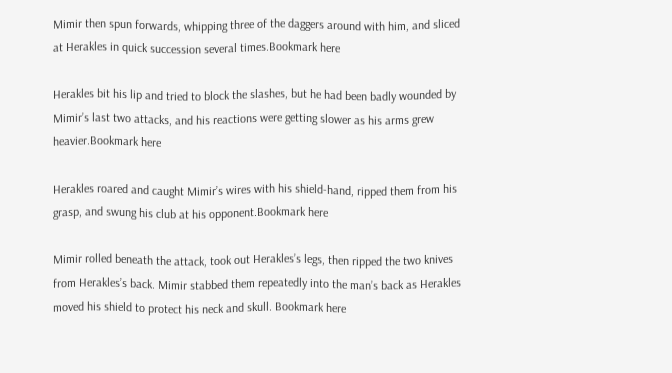Mimir then spun forwards, whipping three of the daggers around with him, and sliced at Herakles in quick succession several times.Bookmark here

Herakles bit his lip and tried to block the slashes, but he had been badly wounded by Mimir’s last two attacks, and his reactions were getting slower as his arms grew heavier.Bookmark here

Herakles roared and caught Mimir’s wires with his shield-hand, ripped them from his grasp, and swung his club at his opponent.Bookmark here

Mimir rolled beneath the attack, took out Herakles’s legs, then ripped the two knives from Herakles’s back. Mimir stabbed them repeatedly into the man’s back as Herakles moved his shield to protect his neck and skull. Bookmark here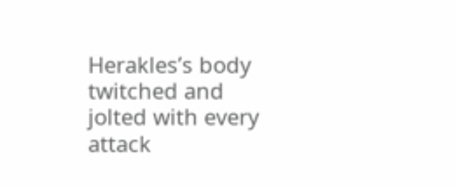Herakles’s body twitched and jolted with every attack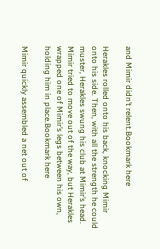and Mimir didn’t relent.Bookmark here

Herakles rolled onto his back, knocking Mimir onto his side. Then, with all the strength he could muster, Herakles swung his club at Mimir’s head. Mimir tried to move out of the way, but Herakles wrapped one of Mimir’s legs between his own, holding him in place.Bookmark here

Mimir quickly assembled a net out of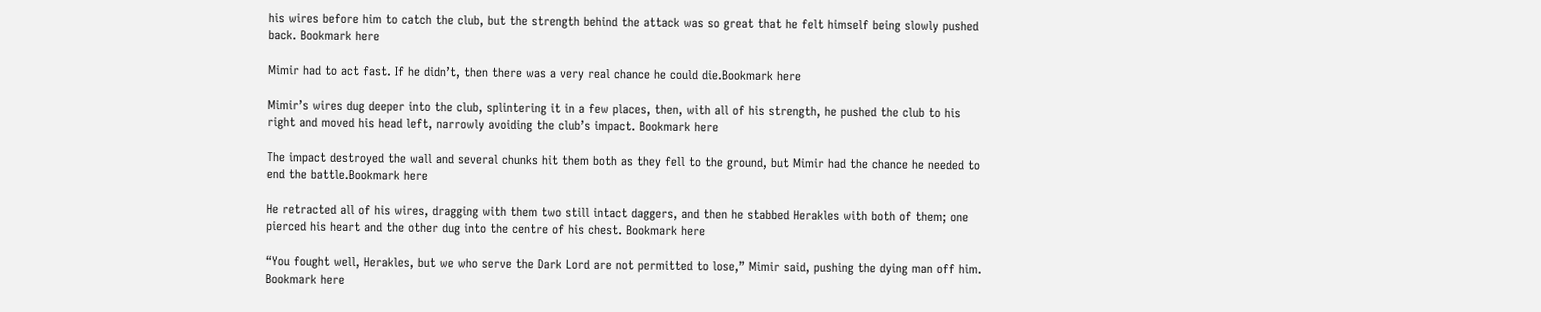his wires before him to catch the club, but the strength behind the attack was so great that he felt himself being slowly pushed back. Bookmark here

Mimir had to act fast. If he didn’t, then there was a very real chance he could die.Bookmark here

Mimir’s wires dug deeper into the club, splintering it in a few places, then, with all of his strength, he pushed the club to his right and moved his head left, narrowly avoiding the club’s impact. Bookmark here

The impact destroyed the wall and several chunks hit them both as they fell to the ground, but Mimir had the chance he needed to end the battle.Bookmark here

He retracted all of his wires, dragging with them two still intact daggers, and then he stabbed Herakles with both of them; one pierced his heart and the other dug into the centre of his chest. Bookmark here

“You fought well, Herakles, but we who serve the Dark Lord are not permitted to lose,” Mimir said, pushing the dying man off him. Bookmark here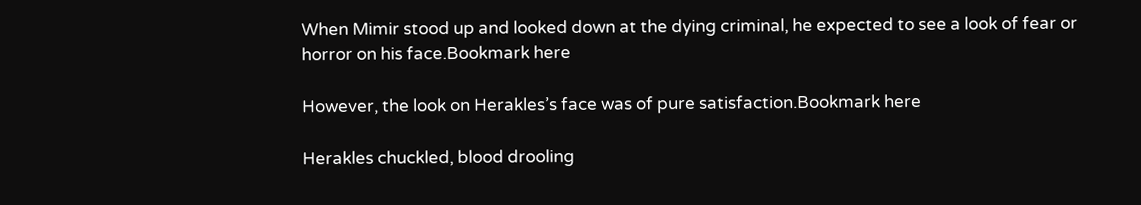When Mimir stood up and looked down at the dying criminal, he expected to see a look of fear or horror on his face.Bookmark here

However, the look on Herakles’s face was of pure satisfaction.Bookmark here

Herakles chuckled, blood drooling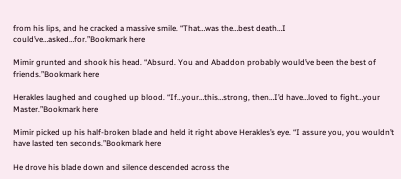from his lips, and he cracked a massive smile. “That…was the…best death…I could’ve…asked…for.”Bookmark here

Mimir grunted and shook his head. “Absurd. You and Abaddon probably would’ve been the best of friends.”Bookmark here

Herakles laughed and coughed up blood. “If…your…this…strong, then…I’d have…loved to fight…your Master.”Bookmark here

Mimir picked up his half-broken blade and held it right above Herakles’s eye. “I assure you, you wouldn’t have lasted ten seconds.”Bookmark here

He drove his blade down and silence descended across the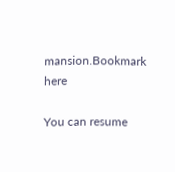mansion.Bookmark here

You can resume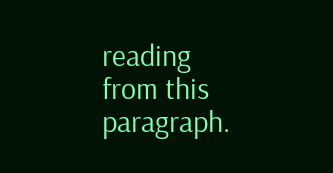reading from this paragraph.